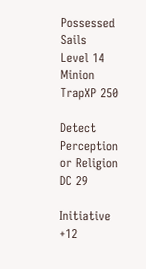Possessed Sails
Level 14 Minion TrapXP 250

Detect Perception or Religion DC 29

Initiative +12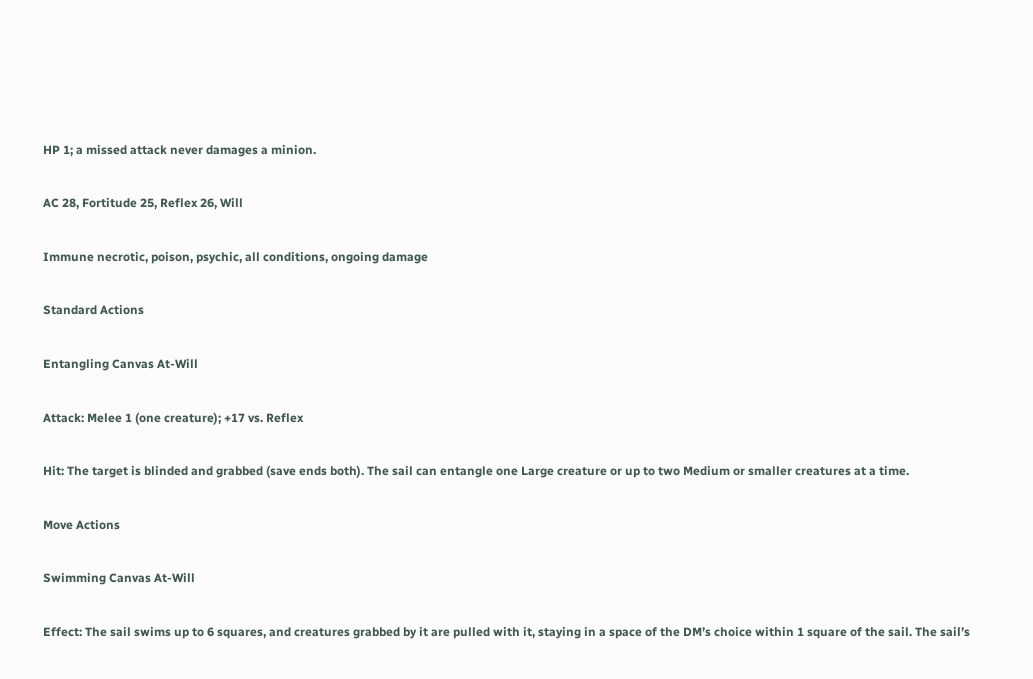HP 1; a missed attack never damages a minion.

AC 28, Fortitude 25, Reflex 26, Will

Immune necrotic, poison, psychic, all conditions, ongoing damage

Standard Actions

Entangling Canvas At-Will

Attack: Melee 1 (one creature); +17 vs. Reflex

Hit: The target is blinded and grabbed (save ends both). The sail can entangle one Large creature or up to two Medium or smaller creatures at a time.

Move Actions

Swimming Canvas At-Will

Effect: The sail swims up to 6 squares, and creatures grabbed by it are pulled with it, staying in a space of the DM’s choice within 1 square of the sail. The sail’s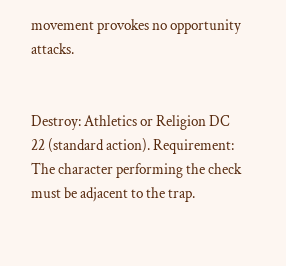movement provokes no opportunity attacks.


Destroy: Athletics or Religion DC 22 (standard action). Requirement: The character performing the check must be adjacent to the trap.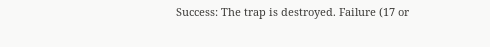Success: The trap is destroyed. Failure (17 or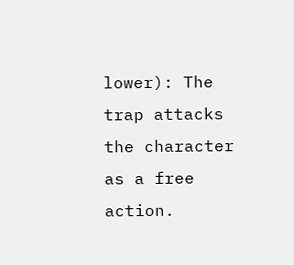lower): The trap attacks the character as a free action.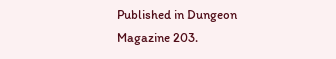Published in Dungeon Magazine 203.